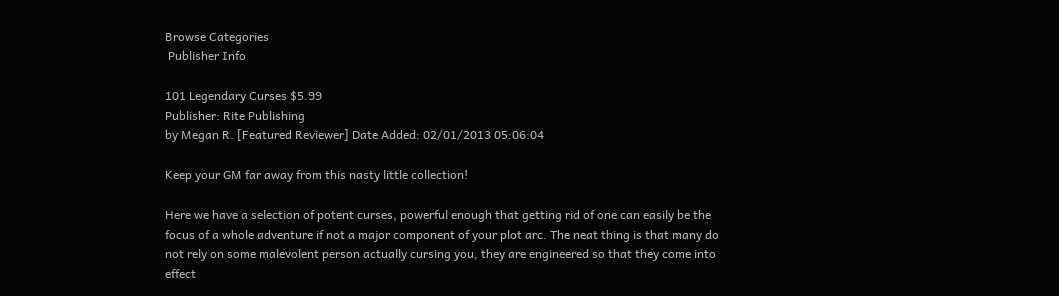Browse Categories
 Publisher Info

101 Legendary Curses $5.99
Publisher: Rite Publishing
by Megan R. [Featured Reviewer] Date Added: 02/01/2013 05:06:04

Keep your GM far away from this nasty little collection!

Here we have a selection of potent curses, powerful enough that getting rid of one can easily be the focus of a whole adventure if not a major component of your plot arc. The neat thing is that many do not rely on some malevolent person actually cursing you, they are engineered so that they come into effect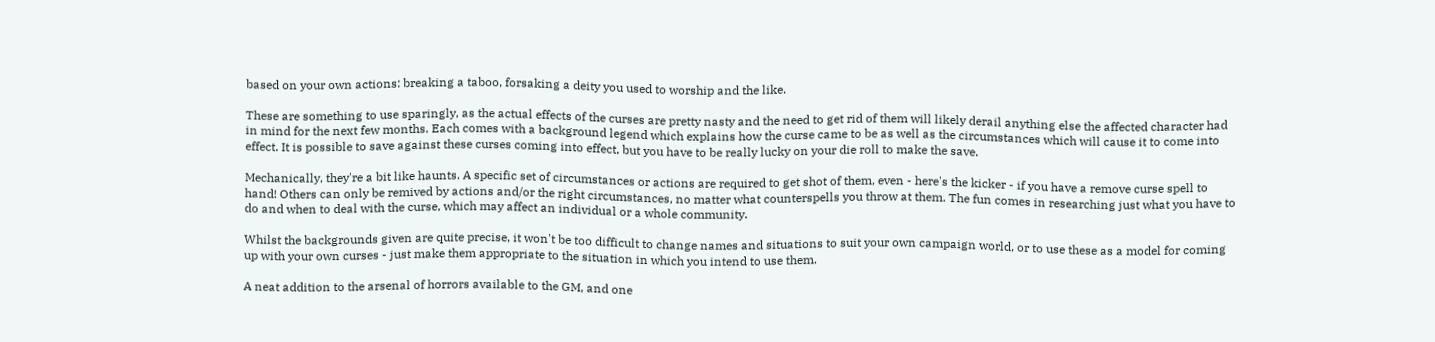based on your own actions: breaking a taboo, forsaking a deity you used to worship and the like.

These are something to use sparingly, as the actual effects of the curses are pretty nasty and the need to get rid of them will likely derail anything else the affected character had in mind for the next few months. Each comes with a background legend which explains how the curse came to be as well as the circumstances which will cause it to come into effect. It is possible to save against these curses coming into effect, but you have to be really lucky on your die roll to make the save.

Mechanically, they're a bit like haunts. A specific set of circumstances or actions are required to get shot of them, even - here's the kicker - if you have a remove curse spell to hand! Others can only be remived by actions and/or the right circumstances, no matter what counterspells you throw at them. The fun comes in researching just what you have to do and when to deal with the curse, which may affect an individual or a whole community.

Whilst the backgrounds given are quite precise, it won't be too difficult to change names and situations to suit your own campaign world, or to use these as a model for coming up with your own curses - just make them appropriate to the situation in which you intend to use them.

A neat addition to the arsenal of horrors available to the GM, and one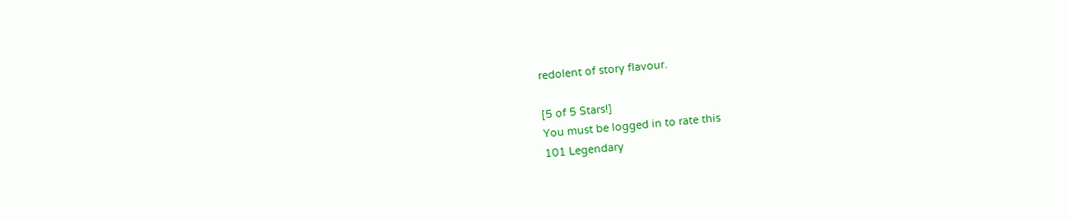redolent of story flavour.

[5 of 5 Stars!]
You must be logged in to rate this
101 Legendary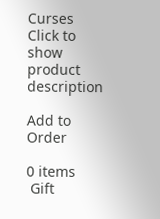Curses
Click to show product description

Add to Order

0 items
 Gift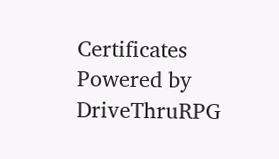Certificates
Powered by DriveThruRPG